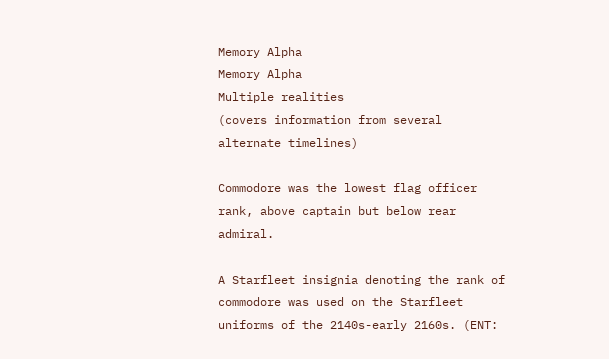Memory Alpha
Memory Alpha
Multiple realities
(covers information from several alternate timelines)

Commodore was the lowest flag officer rank, above captain but below rear admiral.

A Starfleet insignia denoting the rank of commodore was used on the Starfleet uniforms of the 2140s-early 2160s. (ENT: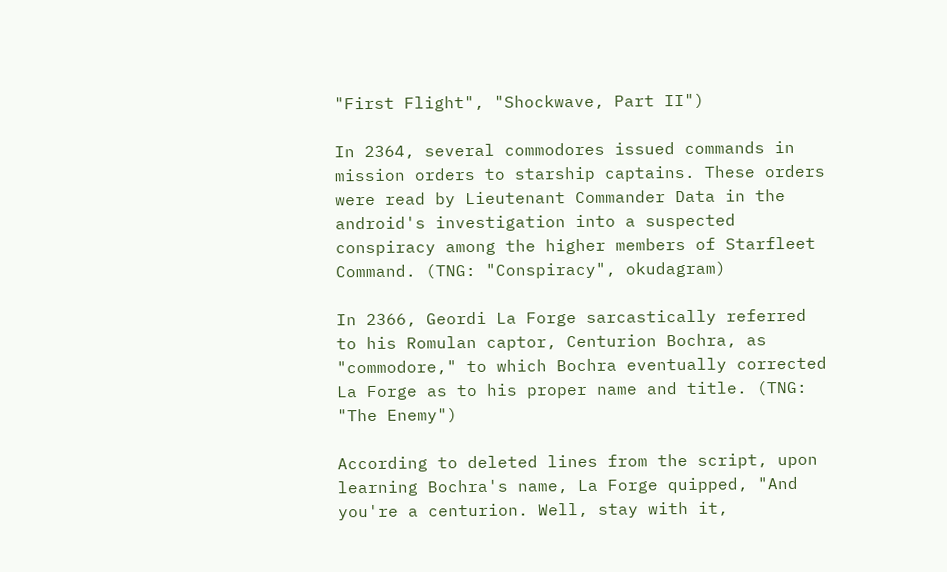"First Flight", "Shockwave, Part II")

In 2364, several commodores issued commands in mission orders to starship captains. These orders were read by Lieutenant Commander Data in the android's investigation into a suspected conspiracy among the higher members of Starfleet Command. (TNG: "Conspiracy", okudagram)

In 2366, Geordi La Forge sarcastically referred to his Romulan captor, Centurion Bochra, as "commodore," to which Bochra eventually corrected La Forge as to his proper name and title. (TNG: "The Enemy")

According to deleted lines from the script, upon learning Bochra's name, La Forge quipped, "And you're a centurion. Well, stay with it,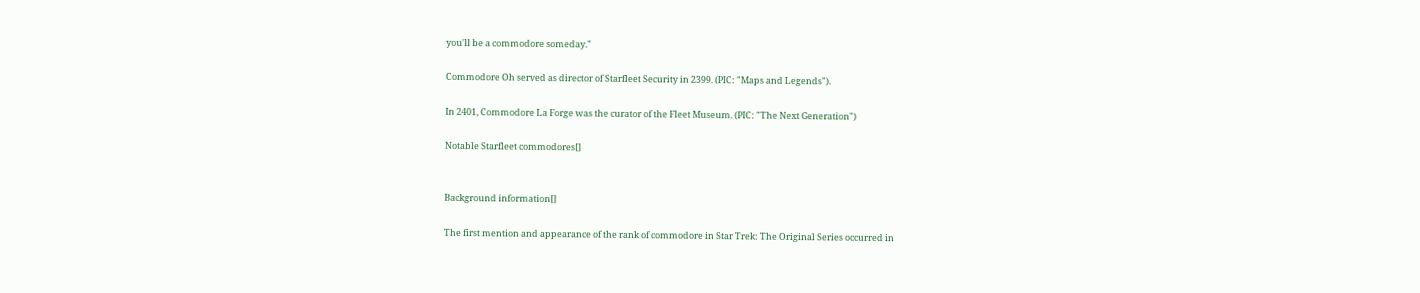you'll be a commodore someday."

Commodore Oh served as director of Starfleet Security in 2399. (PIC: "Maps and Legends").

In 2401, Commodore La Forge was the curator of the Fleet Museum. (PIC: "The Next Generation")

Notable Starfleet commodores[]


Background information[]

The first mention and appearance of the rank of commodore in Star Trek: The Original Series occurred in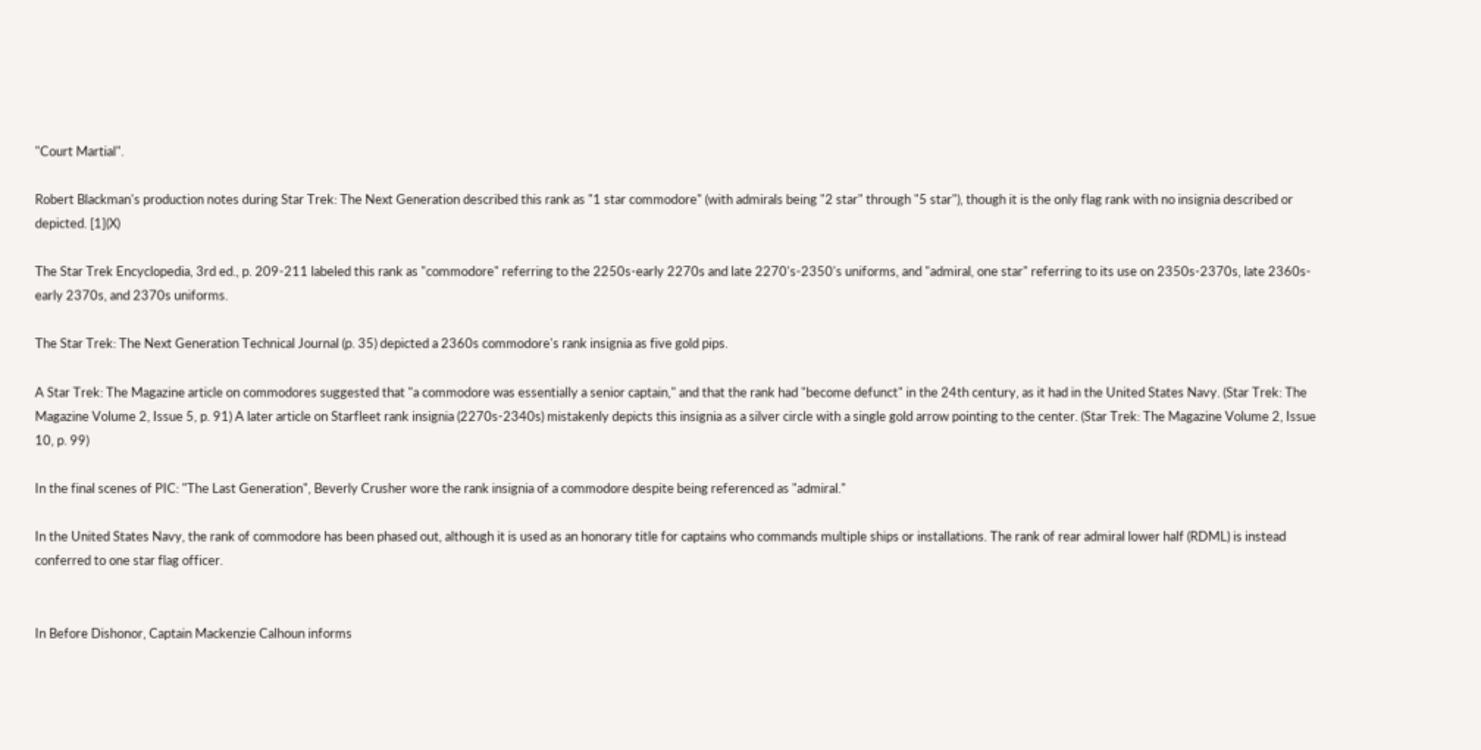"Court Martial".

Robert Blackman's production notes during Star Trek: The Next Generation described this rank as "1 star commodore" (with admirals being "2 star" through "5 star"), though it is the only flag rank with no insignia described or depicted. [1](X)

The Star Trek Encyclopedia, 3rd ed., p. 209-211 labeled this rank as "commodore" referring to the 2250s-early 2270s and late 2270's-2350's uniforms, and "admiral, one star" referring to its use on 2350s-2370s, late 2360s-early 2370s, and 2370s uniforms.

The Star Trek: The Next Generation Technical Journal (p. 35) depicted a 2360s commodore's rank insignia as five gold pips.

A Star Trek: The Magazine article on commodores suggested that "a commodore was essentially a senior captain," and that the rank had "become defunct" in the 24th century, as it had in the United States Navy. (Star Trek: The Magazine Volume 2, Issue 5, p. 91) A later article on Starfleet rank insignia (2270s-2340s) mistakenly depicts this insignia as a silver circle with a single gold arrow pointing to the center. (Star Trek: The Magazine Volume 2, Issue 10, p. 99)

In the final scenes of PIC: "The Last Generation", Beverly Crusher wore the rank insignia of a commodore despite being referenced as "admiral."

In the United States Navy, the rank of commodore has been phased out, although it is used as an honorary title for captains who commands multiple ships or installations. The rank of rear admiral lower half (RDML) is instead conferred to one star flag officer.


In Before Dishonor, Captain Mackenzie Calhoun informs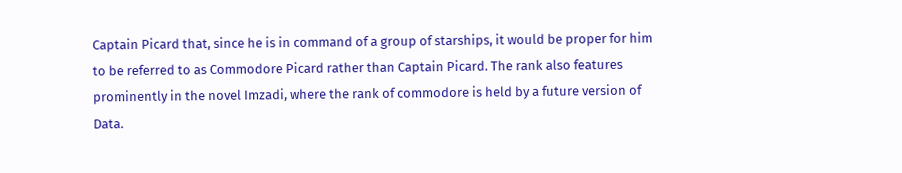Captain Picard that, since he is in command of a group of starships, it would be proper for him to be referred to as Commodore Picard rather than Captain Picard. The rank also features prominently in the novel Imzadi, where the rank of commodore is held by a future version of Data.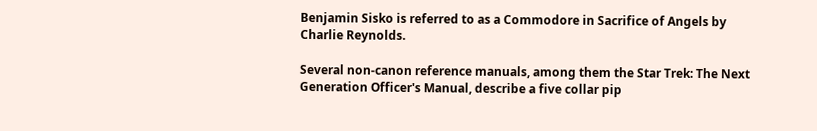Benjamin Sisko is referred to as a Commodore in Sacrifice of Angels by Charlie Reynolds.

Several non-canon reference manuals, among them the Star Trek: The Next Generation Officer's Manual, describe a five collar pip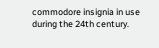commodore insignia in use during the 24th century.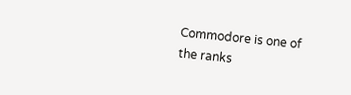Commodore is one of the ranks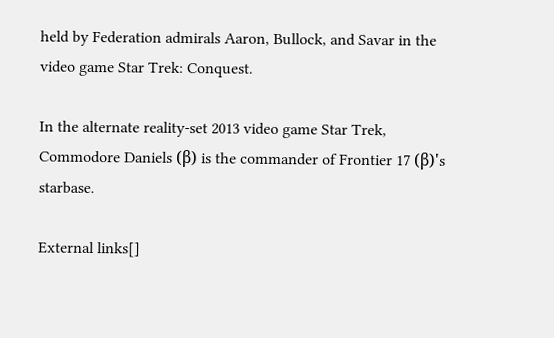held by Federation admirals Aaron, Bullock, and Savar in the video game Star Trek: Conquest.

In the alternate reality-set 2013 video game Star Trek, Commodore Daniels (β) is the commander of Frontier 17 (β)'s starbase.

External links[]